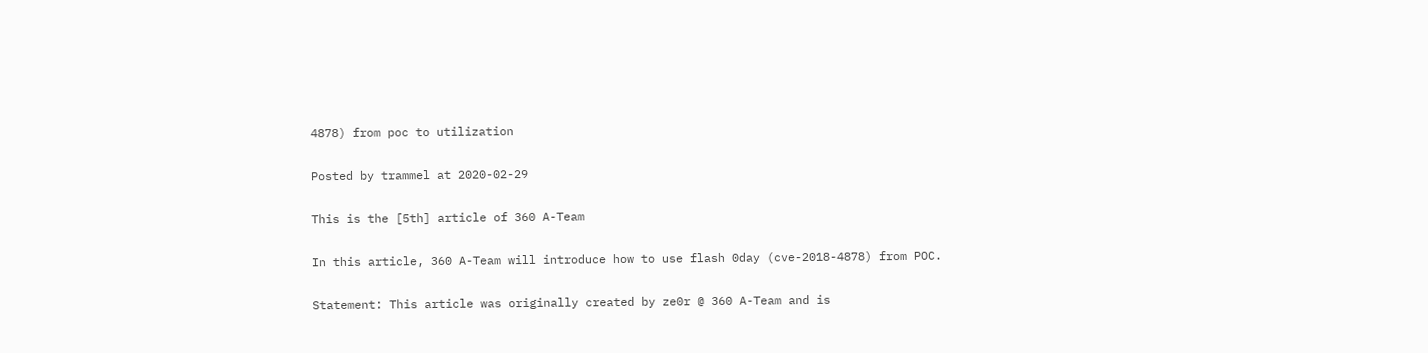4878) from poc to utilization

Posted by trammel at 2020-02-29

This is the [5th] article of 360 A-Team

In this article, 360 A-Team will introduce how to use flash 0day (cve-2018-4878) from POC.

Statement: This article was originally created by ze0r @ 360 A-Team and is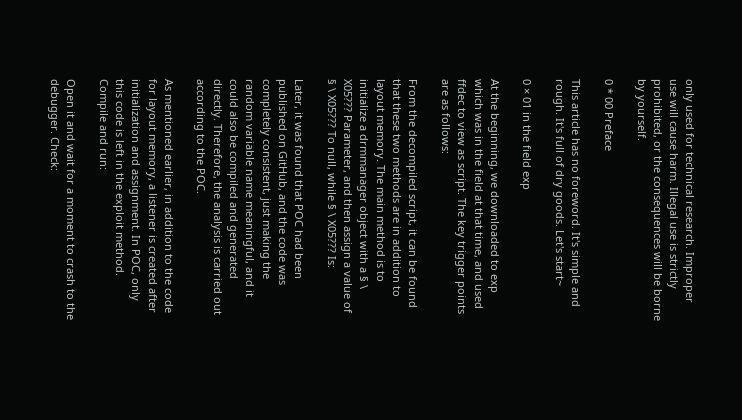only used for technical research. Improper use will cause harm. Illegal use is strictly prohibited, or the consequences will be borne by yourself.

0 * 00 Preface

This article has no foreword. It's simple and rough. It's full of dry goods. Let's start~

0 × 01 in the field exp

At the beginning, we downloaded to exp which was in the field at that time, and used ffdec to view as script. The key trigger points are as follows:

From the decompiled script, it can be found that these two methods are in addition to layout memory. The main method is to initialize a drmmanager object with a § \ X05??? Parameter, and then assign a value of § \ X05??? To null, while § \ X05??? Is:

Later, it was found that POC had been published on GitHub, and the code was completely consistent, just making the random variable name meaningful, and it could also be compiled and generated directly. Therefore, the analysis is carried out according to the POC.

As mentioned earlier, in addition to the code for layout memory, a listener is created after initialization and assignment. In POC, only this code is left in the exploit method. Compile and run:

Open it and wait for a moment to crash to the debugger. Check: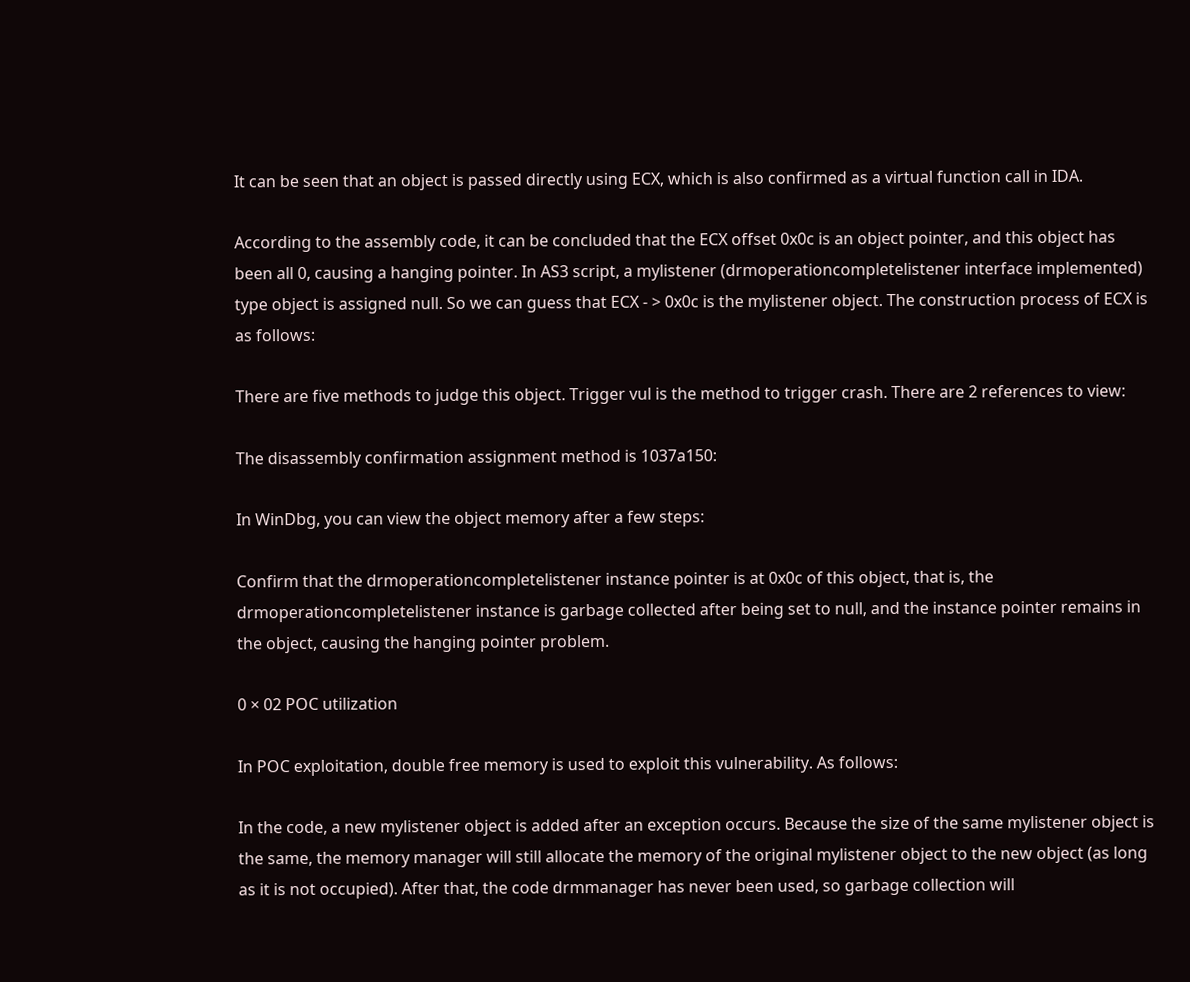It can be seen that an object is passed directly using ECX, which is also confirmed as a virtual function call in IDA.

According to the assembly code, it can be concluded that the ECX offset 0x0c is an object pointer, and this object has been all 0, causing a hanging pointer. In AS3 script, a mylistener (drmoperationcompletelistener interface implemented) type object is assigned null. So we can guess that ECX - > 0x0c is the mylistener object. The construction process of ECX is as follows:

There are five methods to judge this object. Trigger vul is the method to trigger crash. There are 2 references to view:

The disassembly confirmation assignment method is 1037a150:

In WinDbg, you can view the object memory after a few steps:

Confirm that the drmoperationcompletelistener instance pointer is at 0x0c of this object, that is, the drmoperationcompletelistener instance is garbage collected after being set to null, and the instance pointer remains in the object, causing the hanging pointer problem.

0 × 02 POC utilization

In POC exploitation, double free memory is used to exploit this vulnerability. As follows:

In the code, a new mylistener object is added after an exception occurs. Because the size of the same mylistener object is the same, the memory manager will still allocate the memory of the original mylistener object to the new object (as long as it is not occupied). After that, the code drmmanager has never been used, so garbage collection will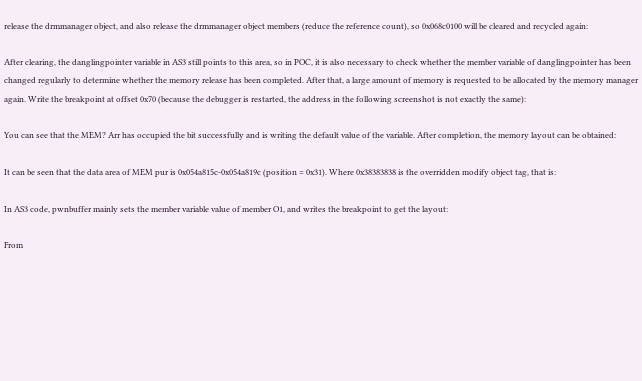release the drmmanager object, and also release the drmmanager object members (reduce the reference count), so 0x068c0100 will be cleared and recycled again:

After clearing, the danglingpointer variable in AS3 still points to this area, so in POC, it is also necessary to check whether the member variable of danglingpointer has been changed regularly to determine whether the memory release has been completed. After that, a large amount of memory is requested to be allocated by the memory manager again. Write the breakpoint at offset 0x70 (because the debugger is restarted, the address in the following screenshot is not exactly the same):

You can see that the MEM? Arr has occupied the bit successfully and is writing the default value of the variable. After completion, the memory layout can be obtained:

It can be seen that the data area of MEM pur is 0x054a815c-0x054a819c (position = 0x31). Where 0x38383838 is the overridden modify object tag, that is:

In AS3 code, pwnbuffer mainly sets the member variable value of member O1, and writes the breakpoint to get the layout:

From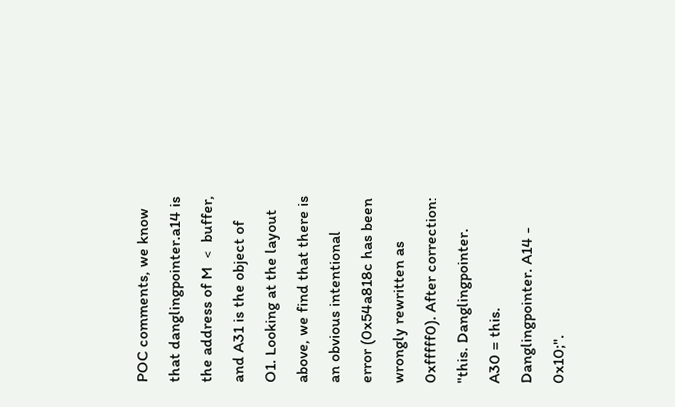POC comments, we know that danglingpointer.a14 is the address of M ﹤ buffer, and A31 is the object of O1. Looking at the layout above, we find that there is an obvious intentional error (0x54a818c has been wrongly rewritten as 0xfffff0). After correction: "this. Danglingpointer. A30 = this. Danglingpointer. A14 - 0x10;".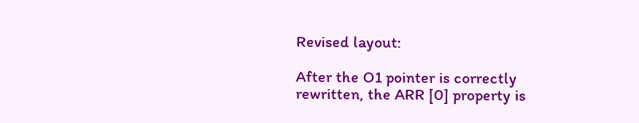Revised layout:

After the O1 pointer is correctly rewritten, the ARR [0] property is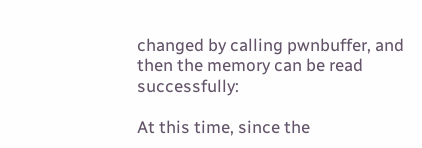changed by calling pwnbuffer, and then the memory can be read successfully:

At this time, since the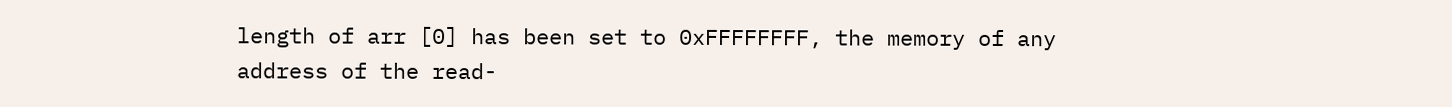length of arr [0] has been set to 0xFFFFFFFF, the memory of any address of the read-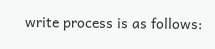write process is as follows: